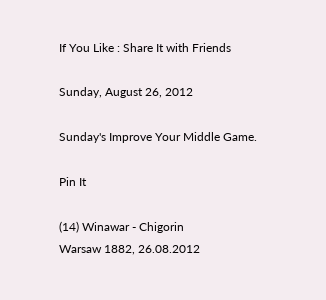If You Like : Share It with Friends

Sunday, August 26, 2012

Sunday's Improve Your Middle Game.

Pin It

(14) Winawar - Chigorin
Warsaw 1882, 26.08.2012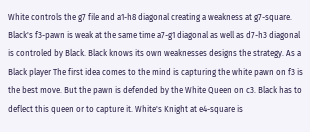White controls the g7 file and a1-h8 diagonal creating a weakness at g7-square. Black's f3-pawn is weak at the same time a7-g1 diagonal as well as d7-h3 diagonal is controled by Black. Black knows its own weaknesses designs the strategy. As a Black player The first idea comes to the mind is capturing the white pawn on f3 is the best move. But the pawn is defended by the White Queen on c3. Black has to deflect this queen or to capture it. White's Knight at e4-square is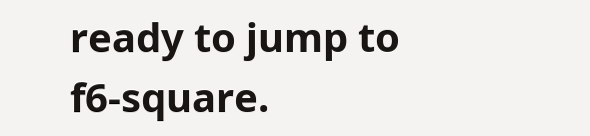ready to jump to f6-square.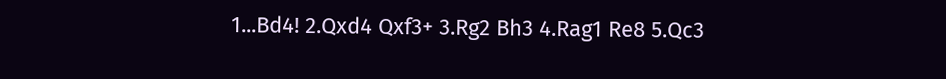1...Bd4! 2.Qxd4 Qxf3+ 3.Rg2 Bh3 4.Rag1 Re8 5.Qc3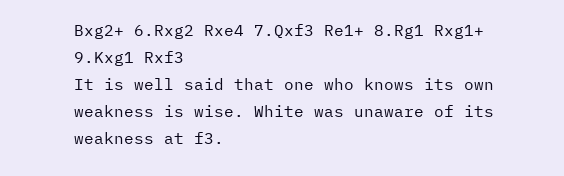Bxg2+ 6.Rxg2 Rxe4 7.Qxf3 Re1+ 8.Rg1 Rxg1+ 9.Kxg1 Rxf3
It is well said that one who knows its own weakness is wise. White was unaware of its weakness at f3.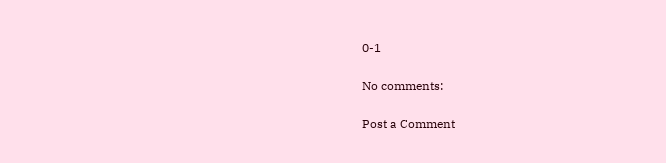0-1

No comments:

Post a Comment